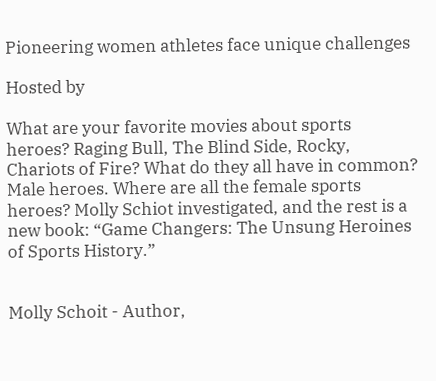Pioneering women athletes face unique challenges

Hosted by

What are your favorite movies about sports heroes? Raging Bull, The Blind Side, Rocky, Chariots of Fire? What do they all have in common? Male heroes. Where are all the female sports heroes? Molly Schiot investigated, and the rest is a new book: “Game Changers: The Unsung Heroines of Sports History.”


Molly Schoit - Author,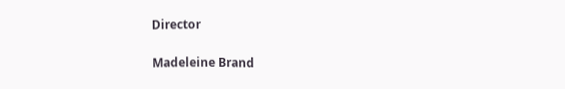Director

Madeleine Brand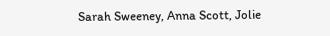Sarah Sweeney, Anna Scott, Jolie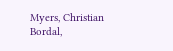Myers, Christian Bordal,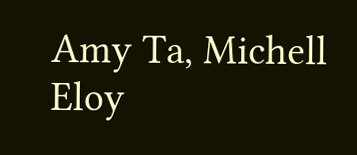Amy Ta, Michell Eloy